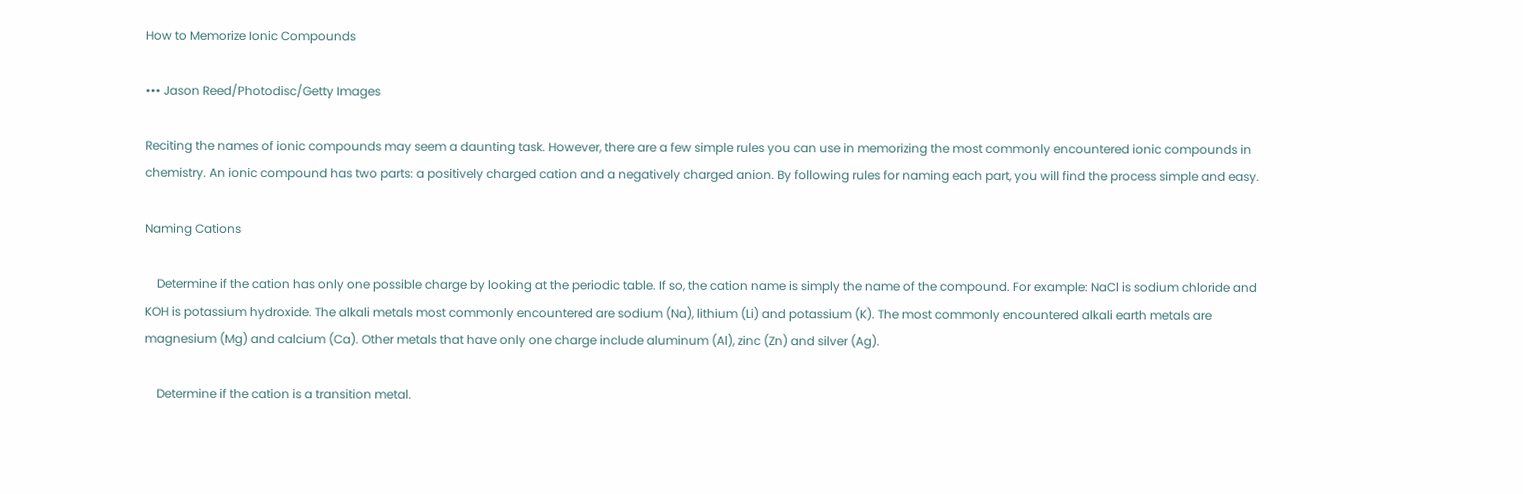How to Memorize Ionic Compounds

••• Jason Reed/Photodisc/Getty Images

Reciting the names of ionic compounds may seem a daunting task. However, there are a few simple rules you can use in memorizing the most commonly encountered ionic compounds in chemistry. An ionic compound has two parts: a positively charged cation and a negatively charged anion. By following rules for naming each part, you will find the process simple and easy.

Naming Cations

    Determine if the cation has only one possible charge by looking at the periodic table. If so, the cation name is simply the name of the compound. For example: NaCl is sodium chloride and KOH is potassium hydroxide. The alkali metals most commonly encountered are sodium (Na), lithium (Li) and potassium (K). The most commonly encountered alkali earth metals are magnesium (Mg) and calcium (Ca). Other metals that have only one charge include aluminum (Al), zinc (Zn) and silver (Ag).

    Determine if the cation is a transition metal.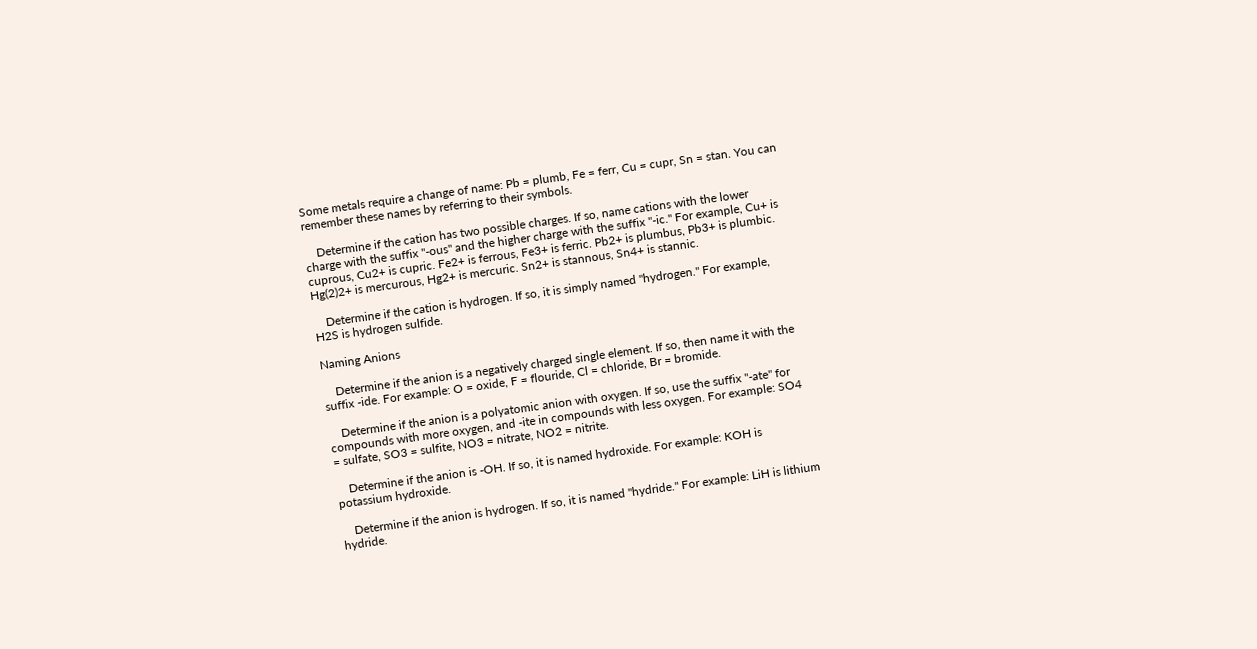Some metals require a change of name: Pb = plumb, Fe = ferr, Cu = cupr, Sn = stan. You can remember these names by referring to their symbols.

    Determine if the cation has two possible charges. If so, name cations with the lower charge with the suffix "-ous" and the higher charge with the suffix "-ic." For example, Cu+ is cuprous, Cu2+ is cupric. Fe2+ is ferrous, Fe3+ is ferric. Pb2+ is plumbus, Pb3+ is plumbic. Hg(2)2+ is mercurous, Hg2+ is mercuric. Sn2+ is stannous, Sn4+ is stannic.

    Determine if the cation is hydrogen. If so, it is simply named "hydrogen." For example, H2S is hydrogen sulfide.

Naming Anions

    Determine if the anion is a negatively charged single element. If so, then name it with the suffix -ide. For example: O = oxide, F = flouride, Cl = chloride, Br = bromide.

    Determine if the anion is a polyatomic anion with oxygen. If so, use the suffix "-ate" for compounds with more oxygen, and -ite in compounds with less oxygen. For example: SO4 = sulfate, SO3 = sulfite, NO3 = nitrate, NO2 = nitrite.

    Determine if the anion is -OH. If so, it is named hydroxide. For example: KOH is potassium hydroxide.

    Determine if the anion is hydrogen. If so, it is named "hydride." For example: LiH is lithium hydride.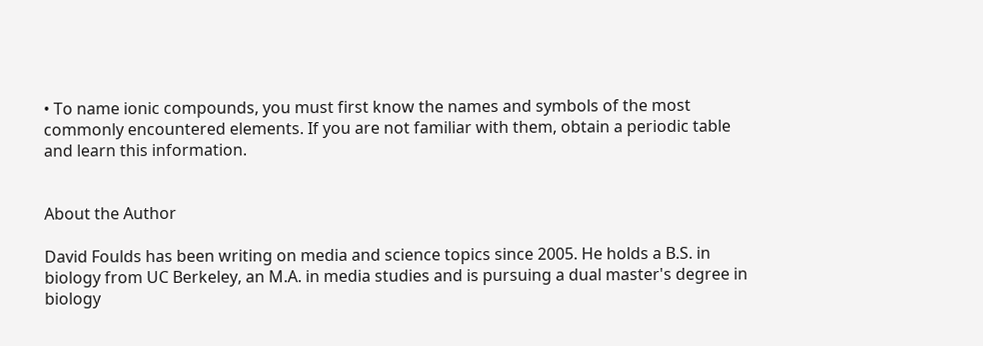• To name ionic compounds, you must first know the names and symbols of the most commonly encountered elements. If you are not familiar with them, obtain a periodic table and learn this information.


About the Author

David Foulds has been writing on media and science topics since 2005. He holds a B.S. in biology from UC Berkeley, an M.A. in media studies and is pursuing a dual master's degree in biology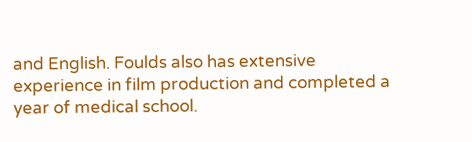and English. Foulds also has extensive experience in film production and completed a year of medical school.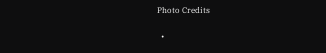Photo Credits

  •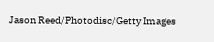Jason Reed/Photodisc/Getty Images